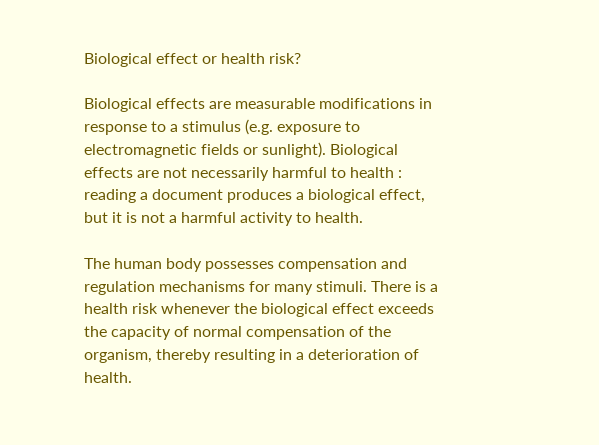Biological effect or health risk?

Biological effects are measurable modifications in response to a stimulus (e.g. exposure to electromagnetic fields or sunlight). Biological effects are not necessarily harmful to health : reading a document produces a biological effect, but it is not a harmful activity to health.

The human body possesses compensation and regulation mechanisms for many stimuli. There is a health risk whenever the biological effect exceeds the capacity of normal compensation of the organism, thereby resulting in a deterioration of health.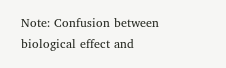Note: Confusion between biological effect and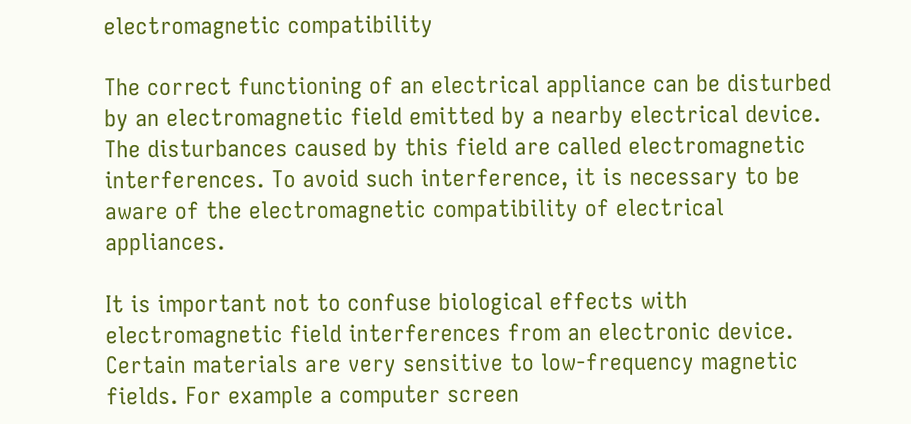electromagnetic compatibility

The correct functioning of an electrical appliance can be disturbed by an electromagnetic field emitted by a nearby electrical device. The disturbances caused by this field are called electromagnetic interferences. To avoid such interference, it is necessary to be aware of the electromagnetic compatibility of electrical appliances.

It is important not to confuse biological effects with electromagnetic field interferences from an electronic device. Certain materials are very sensitive to low-frequency magnetic fields. For example a computer screen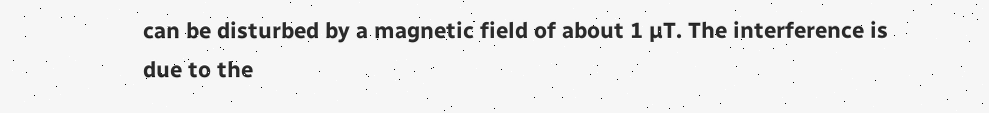can be disturbed by a magnetic field of about 1 µT. The interference is due to the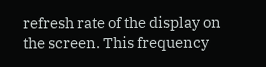refresh rate of the display on the screen. This frequency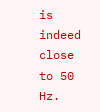is indeed close to 50 Hz.